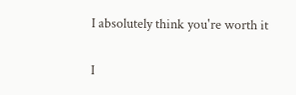I absolutely think you're worth it

I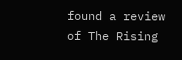found a review of The Rising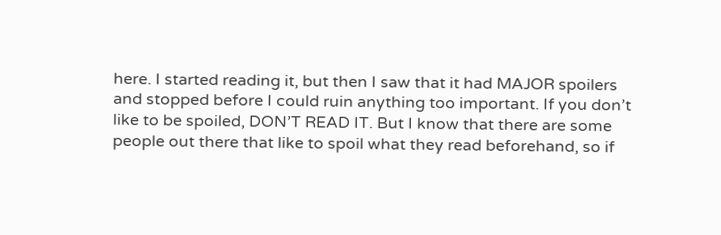here. I started reading it, but then I saw that it had MAJOR spoilers and stopped before I could ruin anything too important. If you don’t like to be spoiled, DON’T READ IT. But I know that there are some people out there that like to spoil what they read beforehand, so if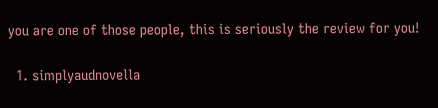you are one of those people, this is seriously the review for you!

  1. simplyaudnovella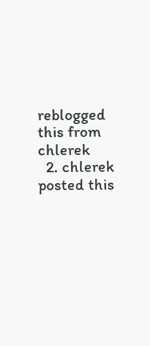reblogged this from chlerek
  2. chlerek posted this